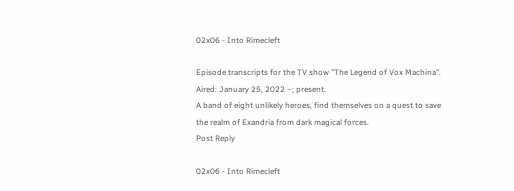02x06 - Into Rimecleft

Episode transcripts for the TV show "The Legend of Vox Machina". Aired: January 25, 2022 –; present.
A band of eight unlikely heroes, find themselves on a quest to save the realm of Exandria from dark magical forces.
Post Reply

02x06 - Into Rimecleft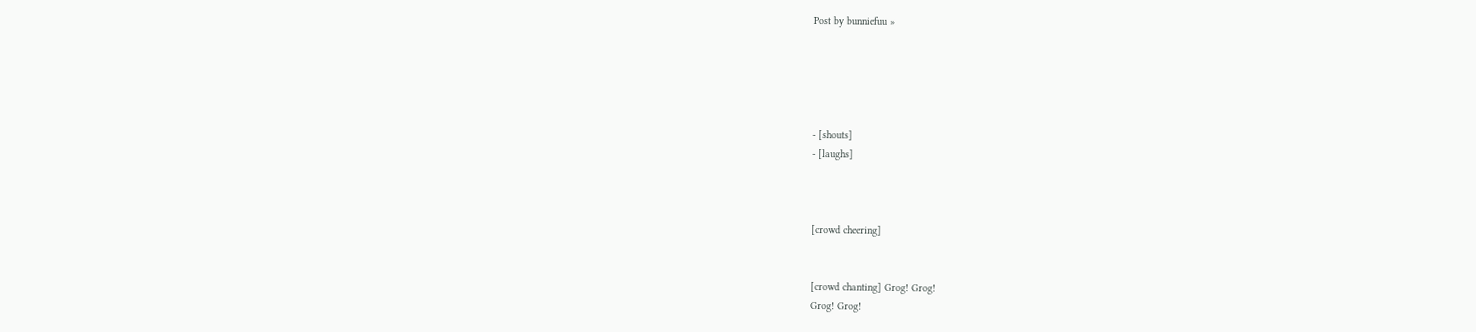Post by bunniefuu »





- [shouts]
- [laughs]



[crowd cheering]


[crowd chanting] Grog! Grog!
Grog! Grog!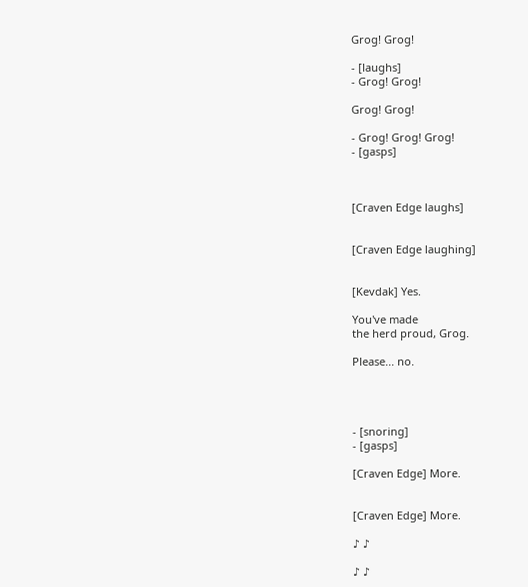Grog! Grog!

- [laughs]
- Grog! Grog!

Grog! Grog!

- Grog! Grog! Grog!
- [gasps]



[Craven Edge laughs]


[Craven Edge laughing]


[Kevdak] Yes.

You've made
the herd proud, Grog.

Please... no.




- [snoring]
- [gasps]

[Craven Edge] More.


[Craven Edge] More.

♪ ♪

♪ ♪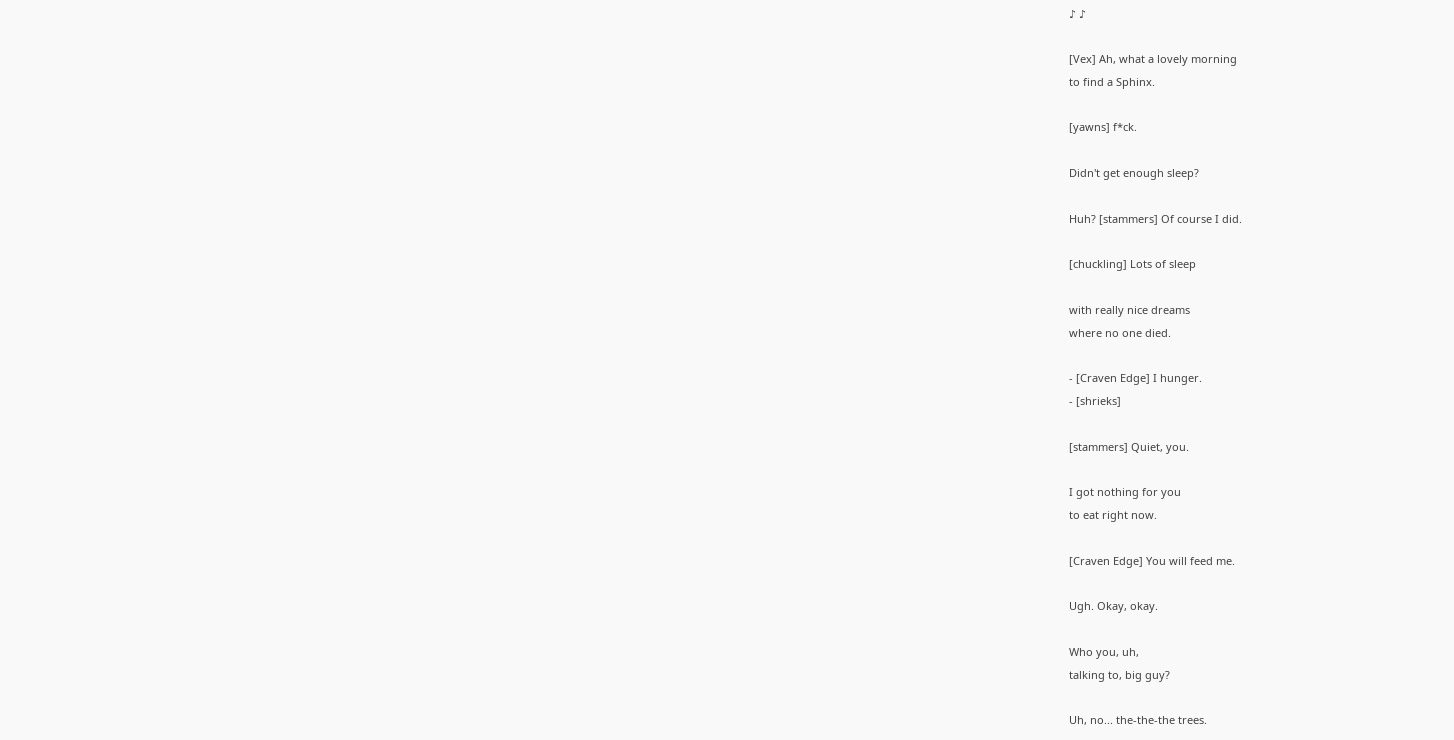♪ ♪

[Vex] Ah, what a lovely morning
to find a Sphinx.

[yawns] f*ck.

Didn't get enough sleep?

Huh? [stammers] Of course I did.

[chuckling] Lots of sleep

with really nice dreams
where no one died.

- [Craven Edge] I hunger.
- [shrieks]

[stammers] Quiet, you.

I got nothing for you
to eat right now.

[Craven Edge] You will feed me.

Ugh. Okay, okay.

Who you, uh,
talking to, big guy?

Uh, no... the-the-the trees.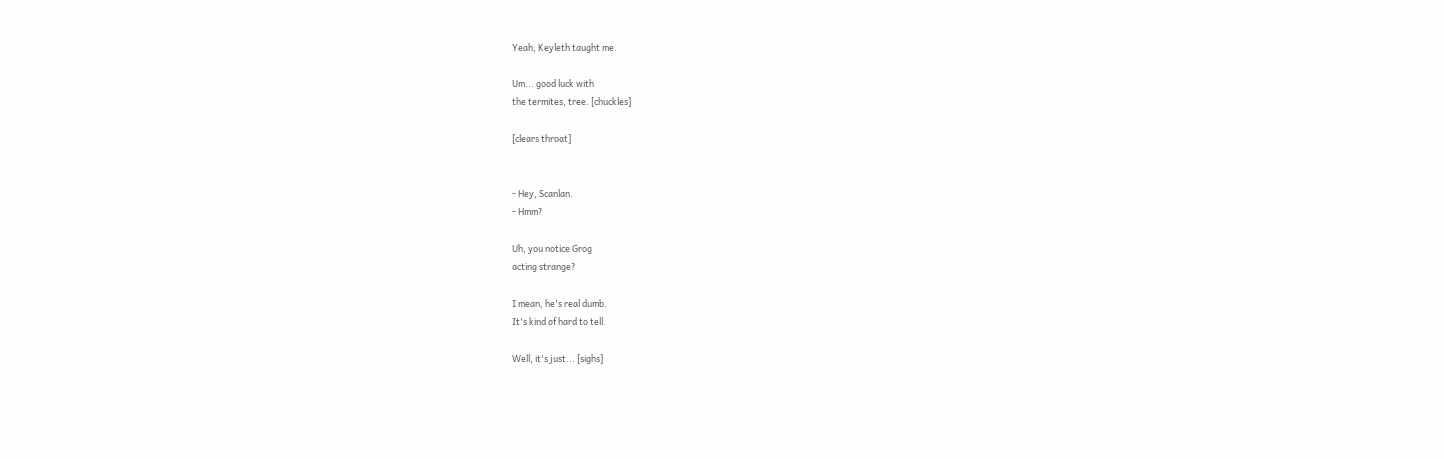Yeah, Keyleth taught me.

Um... good luck with
the termites, tree. [chuckles]

[clears throat]


- Hey, Scanlan.
- Hmm?

Uh, you notice Grog
acting strange?

I mean, he's real dumb.
It's kind of hard to tell.

Well, it's just... [sighs]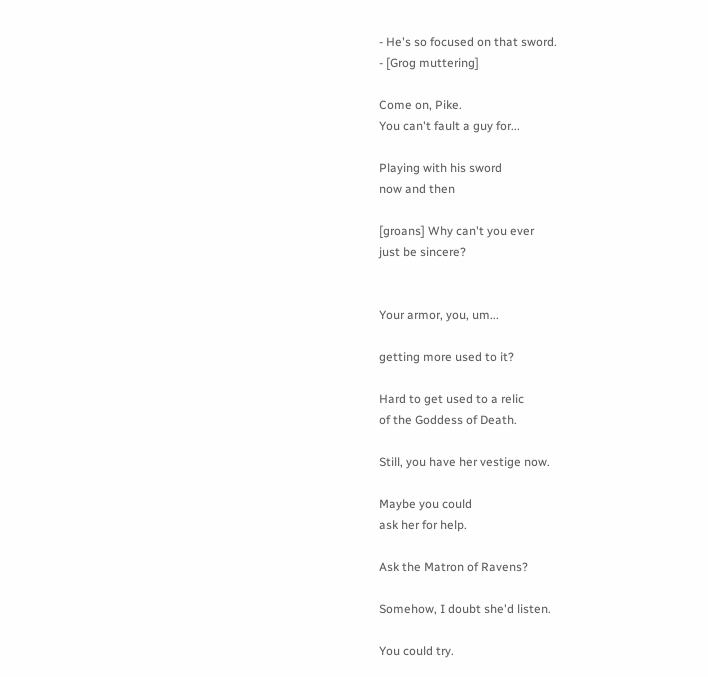- He's so focused on that sword.
- [Grog muttering]

Come on, Pike.
You can't fault a guy for...

Playing with his sword
now and then

[groans] Why can't you ever
just be sincere?


Your armor, you, um...

getting more used to it?

Hard to get used to a relic
of the Goddess of Death.

Still, you have her vestige now.

Maybe you could
ask her for help.

Ask the Matron of Ravens?

Somehow, I doubt she'd listen.

You could try.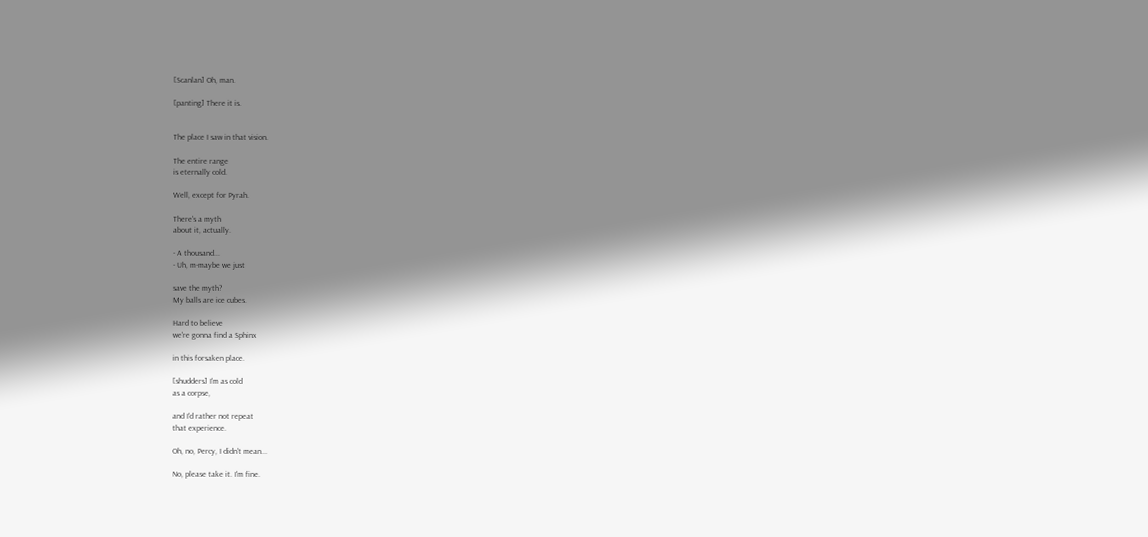[Scanlan] Oh, man.

[panting] There it is.


The place I saw in that vision.

The entire range
is eternally cold.

Well, except for Pyrah.

There's a myth
about it, actually.

- A thousand...
- Uh, m-maybe we just

save the myth?
My balls are ice cubes.

Hard to believe
we're gonna find a Sphinx

in this forsaken place.

[shudders] I'm as cold
as a corpse,

and I'd rather not repeat
that experience.

Oh, no, Percy, I didn't mean...

No, please take it. I'm fine.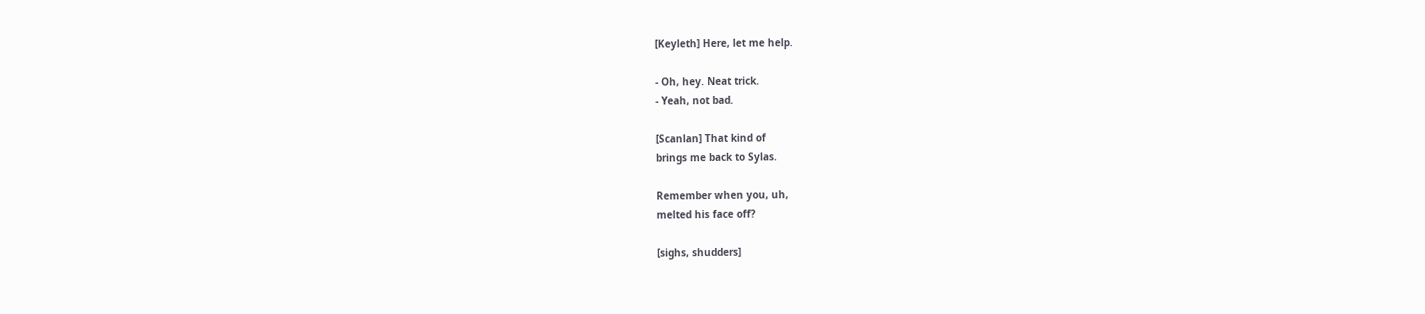[Keyleth] Here, let me help.

- Oh, hey. Neat trick.
- Yeah, not bad.

[Scanlan] That kind of
brings me back to Sylas.

Remember when you, uh,
melted his face off?

[sighs, shudders]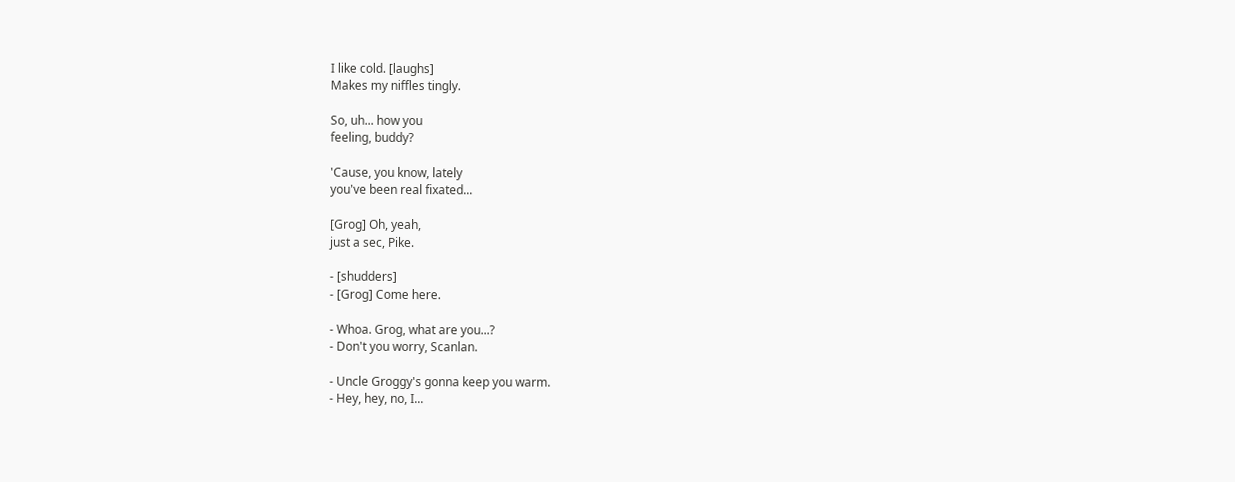I like cold. [laughs]
Makes my niffles tingly.

So, uh... how you
feeling, buddy?

'Cause, you know, lately
you've been real fixated...

[Grog] Oh, yeah,
just a sec, Pike.

- [shudders]
- [Grog] Come here.

- Whoa. Grog, what are you...?
- Don't you worry, Scanlan.

- Uncle Groggy's gonna keep you warm.
- Hey, hey, no, I...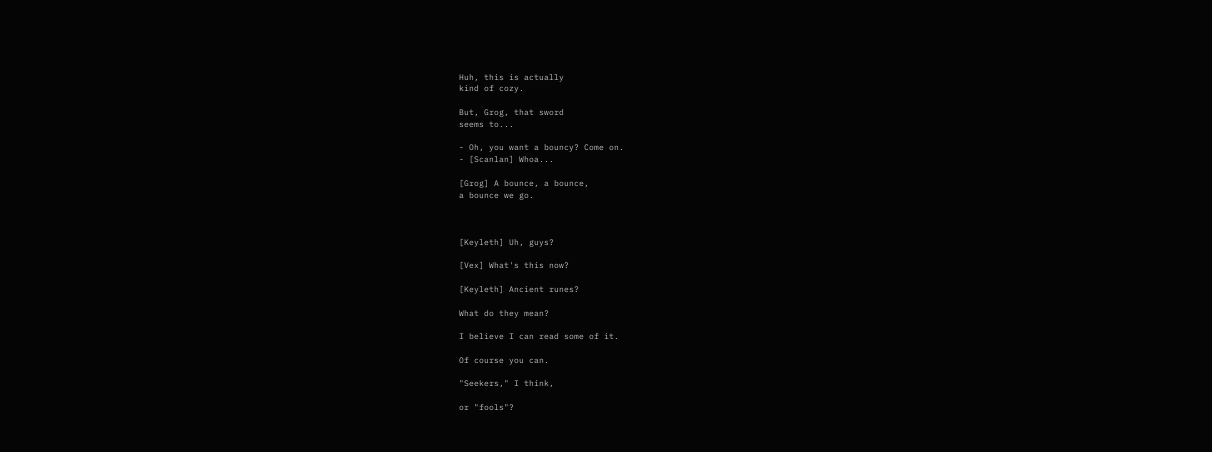Huh, this is actually
kind of cozy.

But, Grog, that sword
seems to...

- Oh, you want a bouncy? Come on.
- [Scanlan] Whoa...

[Grog] A bounce, a bounce,
a bounce we go.



[Keyleth] Uh, guys?

[Vex] What's this now?

[Keyleth] Ancient runes?

What do they mean?

I believe I can read some of it.

Of course you can.

"Seekers," I think,

or "fools"?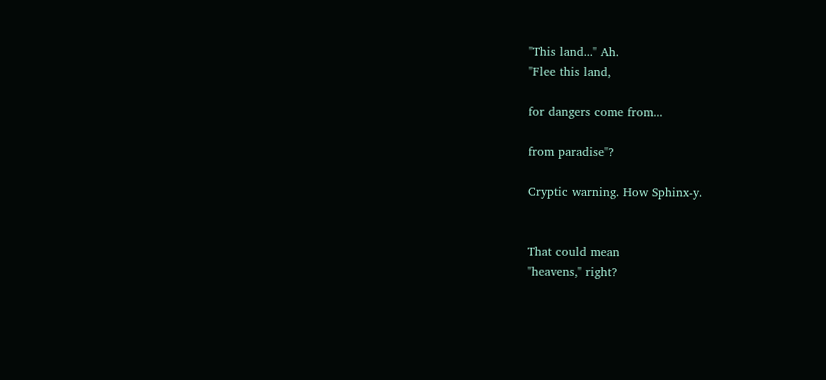"This land..." Ah.
"Flee this land,

for dangers come from...

from paradise"?

Cryptic warning. How Sphinx-y.


That could mean
"heavens," right?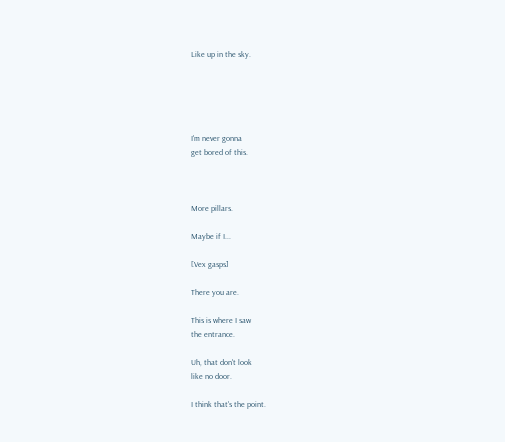Like up in the sky.





I'm never gonna
get bored of this.



More pillars.

Maybe if I...

[Vex gasps]

There you are.

This is where I saw
the entrance.

Uh, that don't look
like no door.

I think that's the point.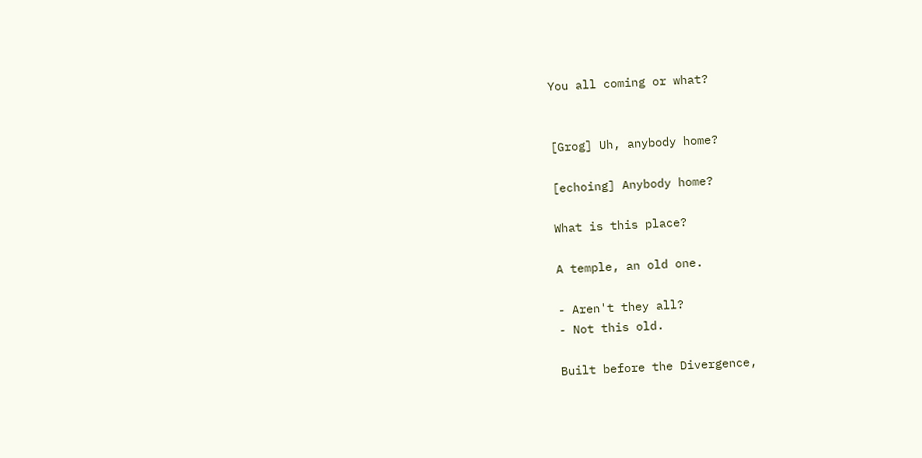You all coming or what?


[Grog] Uh, anybody home?

[echoing] Anybody home?

What is this place?

A temple, an old one.

- Aren't they all?
- Not this old.

Built before the Divergence,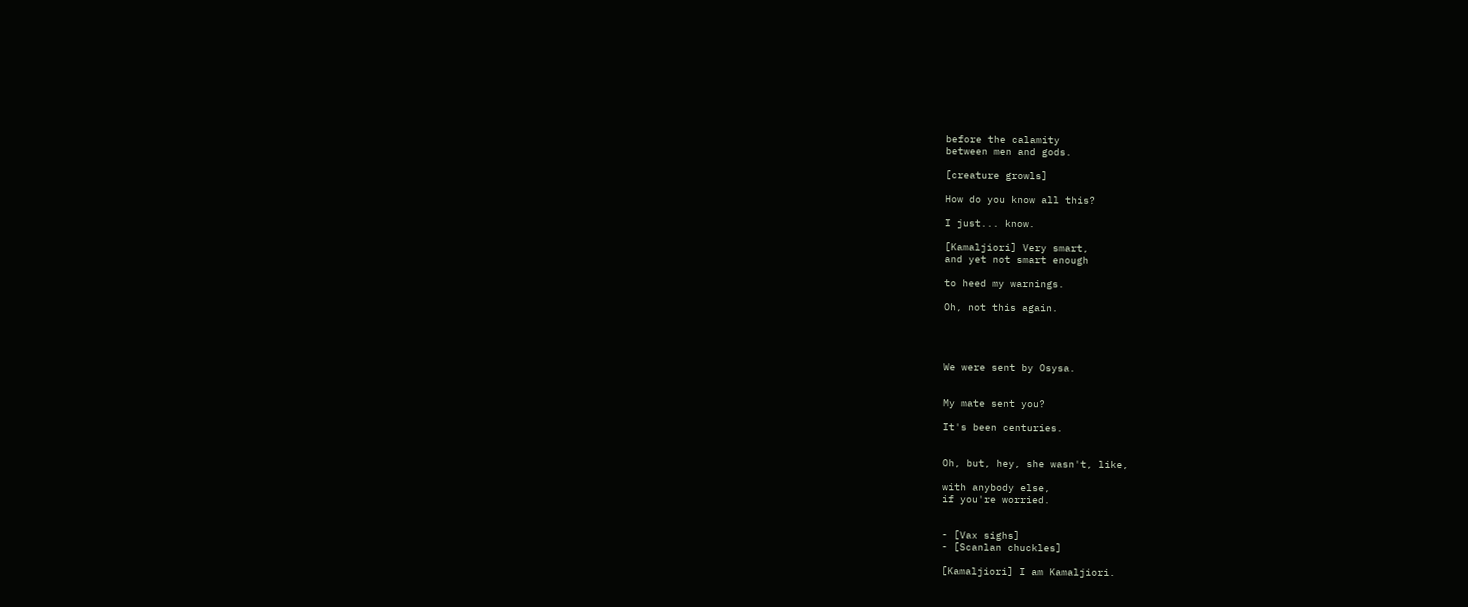before the calamity
between men and gods.

[creature growls]

How do you know all this?

I just... know.

[Kamaljiori] Very smart,
and yet not smart enough

to heed my warnings.

Oh, not this again.




We were sent by Osysa.


My mate sent you?

It's been centuries.


Oh, but, hey, she wasn't, like,

with anybody else,
if you're worried.


- [Vax sighs]
- [Scanlan chuckles]

[Kamaljiori] I am Kamaljiori.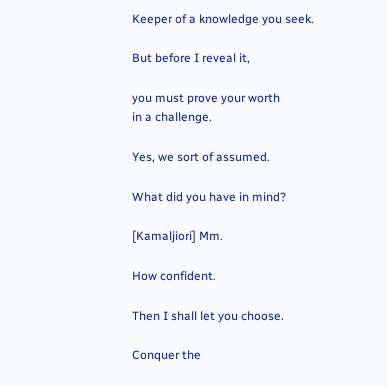Keeper of a knowledge you seek.

But before I reveal it,

you must prove your worth
in a challenge.

Yes, we sort of assumed.

What did you have in mind?

[Kamaljiori] Mm.

How confident.

Then I shall let you choose.

Conquer the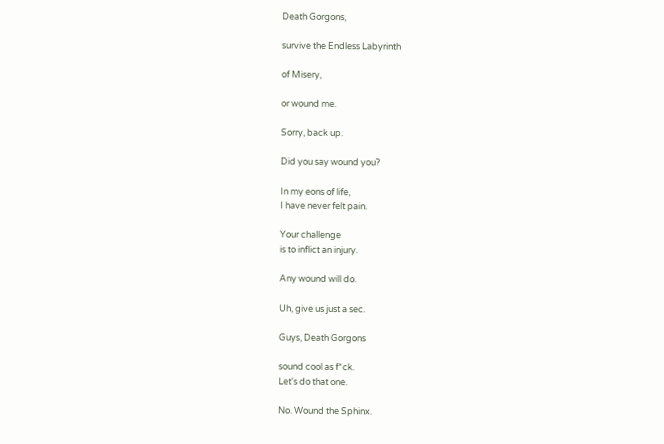Death Gorgons,

survive the Endless Labyrinth

of Misery,

or wound me.

Sorry, back up.

Did you say wound you?

In my eons of life,
I have never felt pain.

Your challenge
is to inflict an injury.

Any wound will do.

Uh, give us just a sec.

Guys, Death Gorgons

sound cool as f*ck.
Let's do that one.

No. Wound the Sphinx.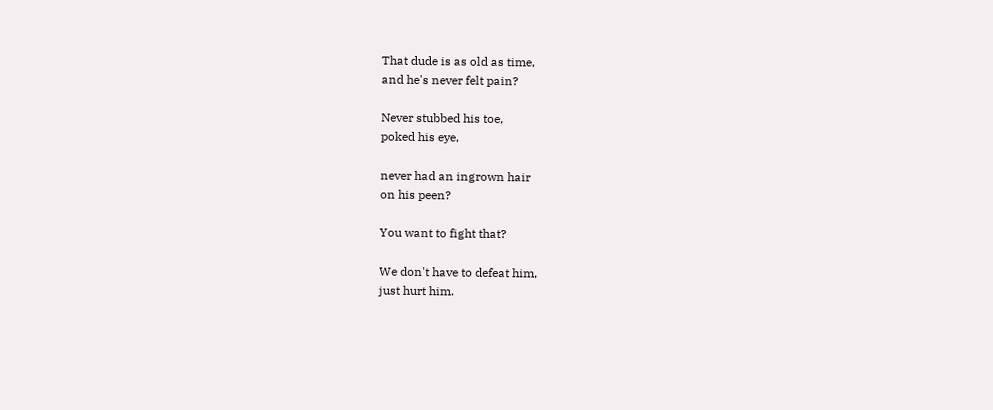That dude is as old as time,
and he's never felt pain?

Never stubbed his toe,
poked his eye,

never had an ingrown hair
on his peen?

You want to fight that?

We don't have to defeat him,
just hurt him.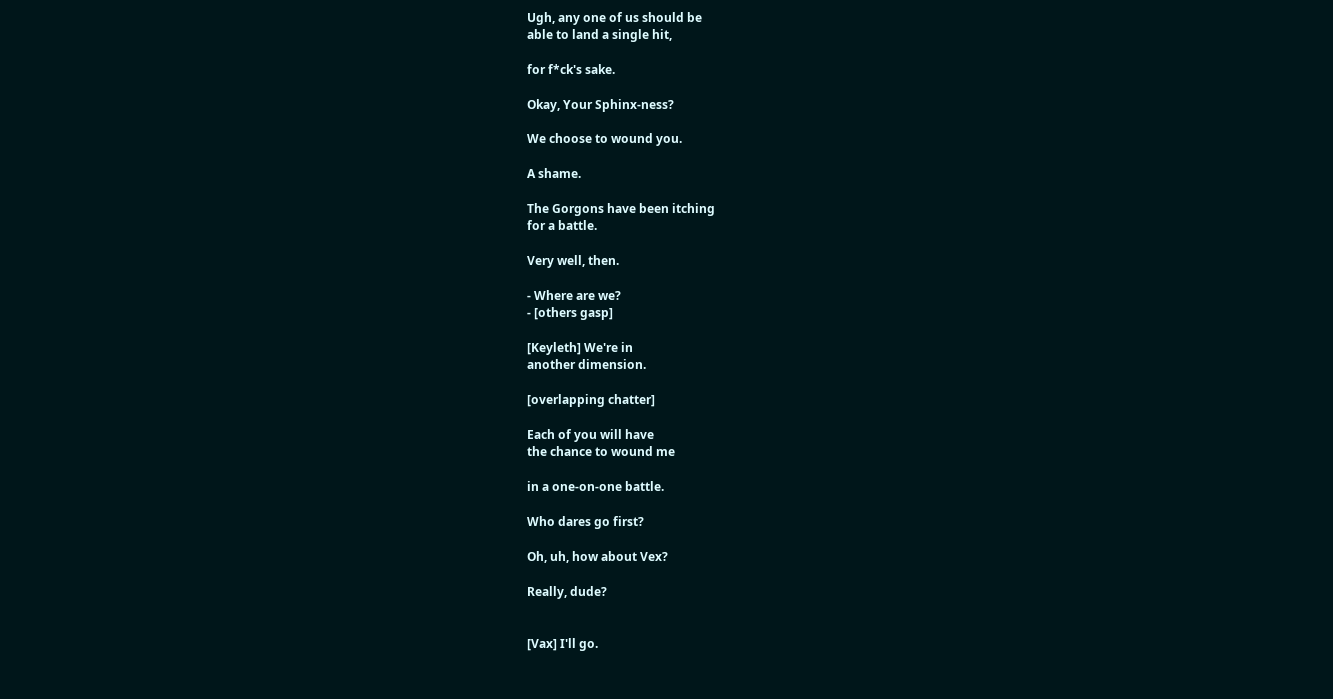Ugh, any one of us should be
able to land a single hit,

for f*ck's sake.

Okay, Your Sphinx-ness?

We choose to wound you.

A shame.

The Gorgons have been itching
for a battle.

Very well, then.

- Where are we?
- [others gasp]

[Keyleth] We're in
another dimension.

[overlapping chatter]

Each of you will have
the chance to wound me

in a one-on-one battle.

Who dares go first?

Oh, uh, how about Vex?

Really, dude?


[Vax] I'll go.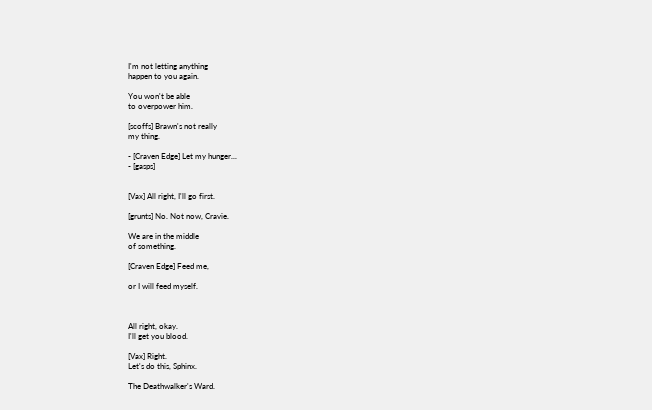I'm not letting anything
happen to you again.

You won't be able
to overpower him.

[scoffs] Brawn's not really
my thing.

- [Craven Edge] Let my hunger...
- [gasps]


[Vax] All right, I'll go first.

[grunts] No. Not now, Cravie.

We are in the middle
of something.

[Craven Edge] Feed me,

or I will feed myself.



All right, okay.
I'll get you blood.

[Vax] Right.
Let's do this, Sphinx.

The Deathwalker's Ward.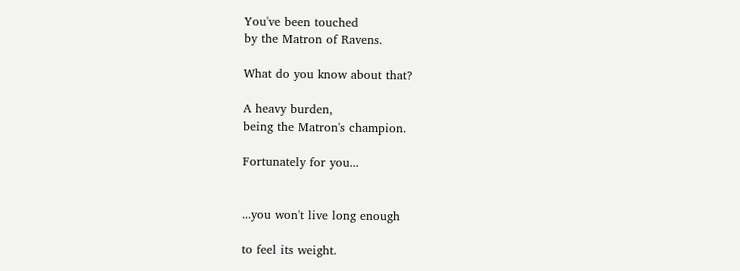You've been touched
by the Matron of Ravens.

What do you know about that?

A heavy burden,
being the Matron's champion.

Fortunately for you...


...you won't live long enough

to feel its weight.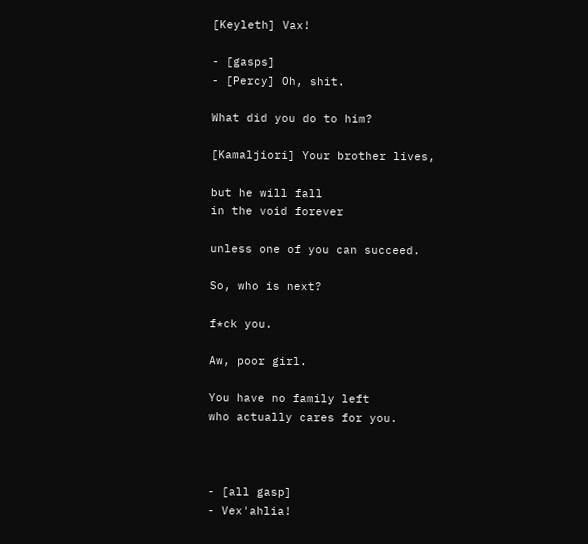[Keyleth] Vax!

- [gasps]
- [Percy] Oh, shit.

What did you do to him?

[Kamaljiori] Your brother lives,

but he will fall
in the void forever

unless one of you can succeed.

So, who is next?

f*ck you.

Aw, poor girl.

You have no family left
who actually cares for you.



- [all gasp]
- Vex'ahlia!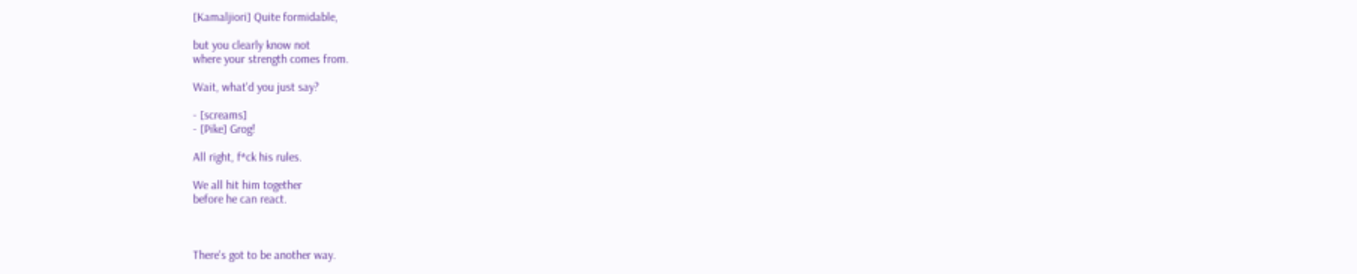[Kamaljiori] Quite formidable,

but you clearly know not
where your strength comes from.

Wait, what'd you just say?

- [screams]
- [Pike] Grog!

All right, f*ck his rules.

We all hit him together
before he can react.



There's got to be another way.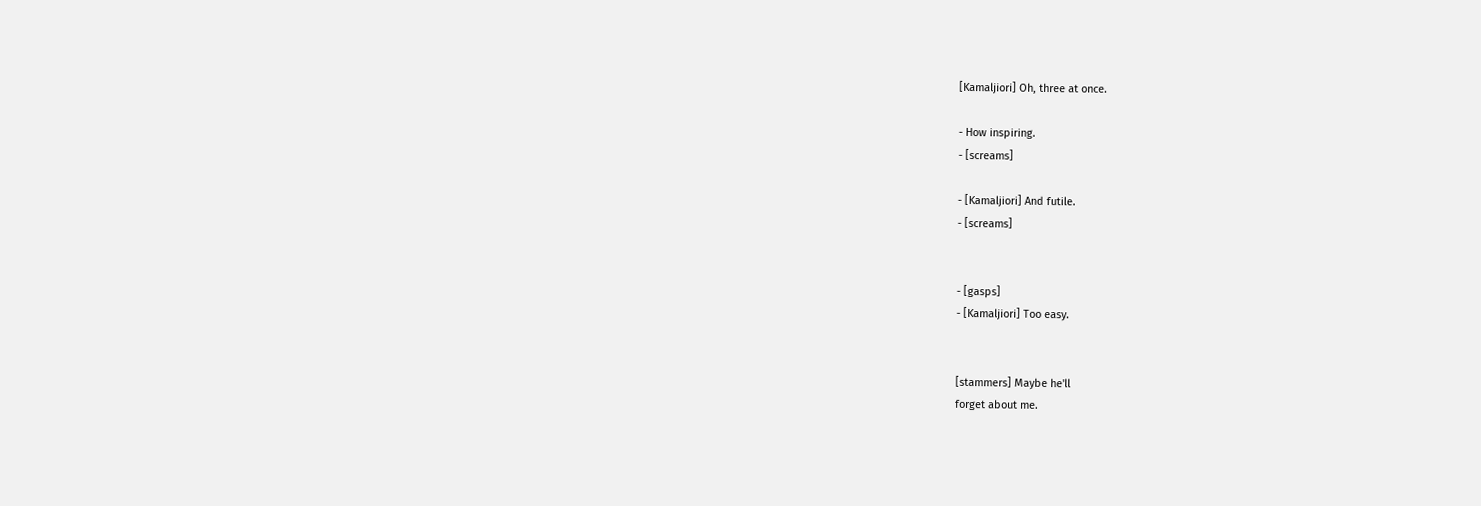[Kamaljiori] Oh, three at once.

- How inspiring.
- [screams]

- [Kamaljiori] And futile.
- [screams]


- [gasps]
- [Kamaljiori] Too easy.


[stammers] Maybe he'll
forget about me.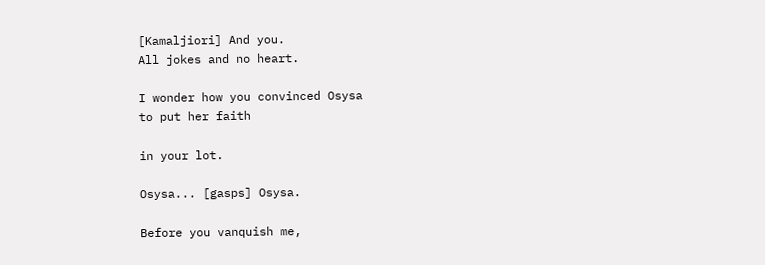[Kamaljiori] And you.
All jokes and no heart.

I wonder how you convinced Osysa
to put her faith

in your lot.

Osysa... [gasps] Osysa.

Before you vanquish me,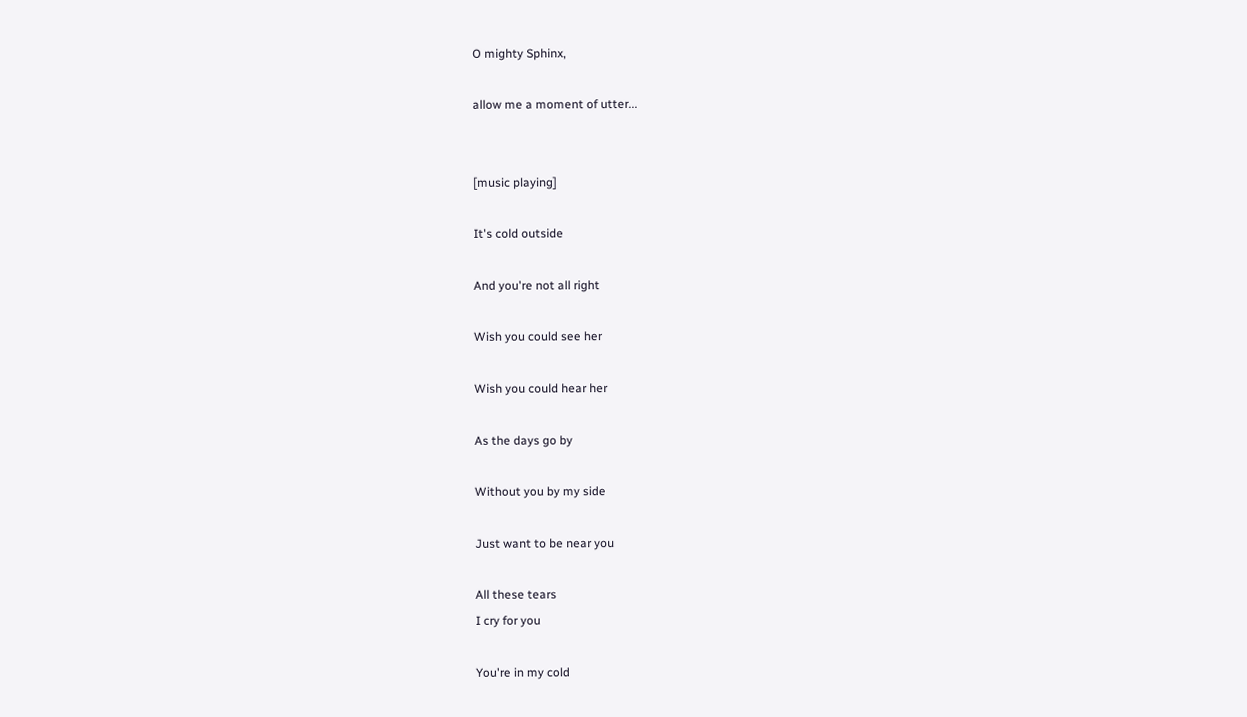O mighty Sphinx,

allow me a moment of utter...


[music playing]

It's cold outside

And you're not all right

Wish you could see her

Wish you could hear her

As the days go by

Without you by my side

Just want to be near you

All these tears
I cry for you

You're in my cold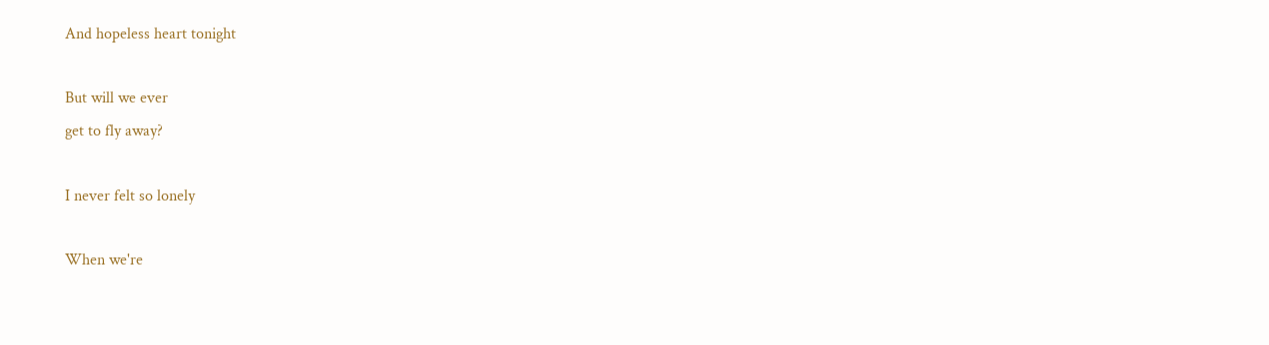And hopeless heart tonight

But will we ever
get to fly away?

I never felt so lonely

When we're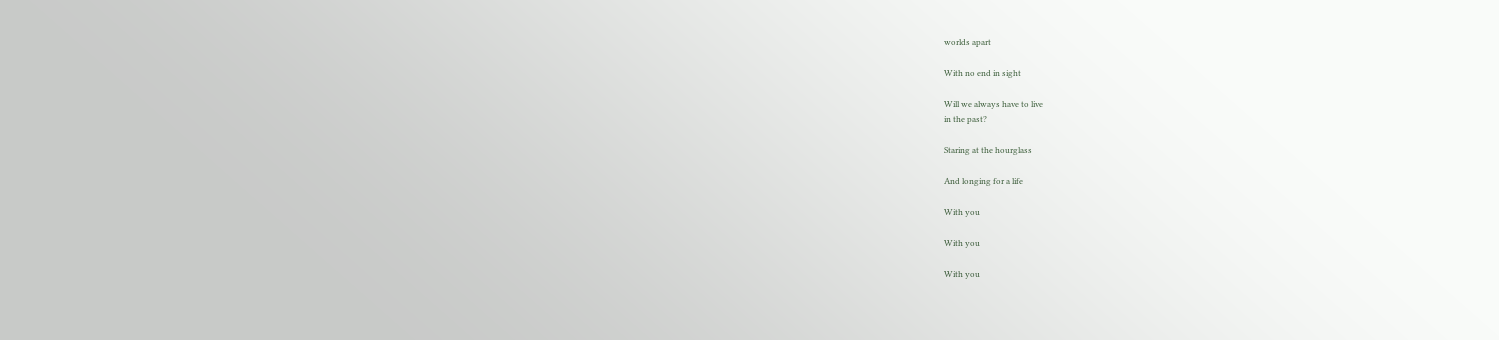worlds apart

With no end in sight

Will we always have to live
in the past?

Staring at the hourglass

And longing for a life

With you

With you

With you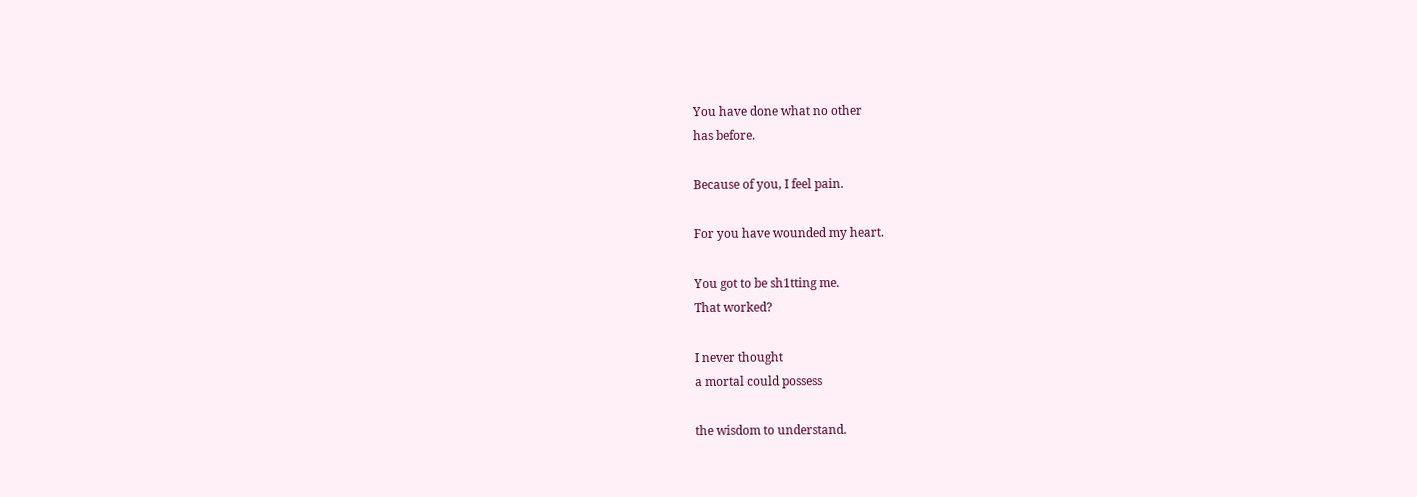You have done what no other
has before.

Because of you, I feel pain.

For you have wounded my heart.

You got to be sh1tting me.
That worked?

I never thought
a mortal could possess

the wisdom to understand.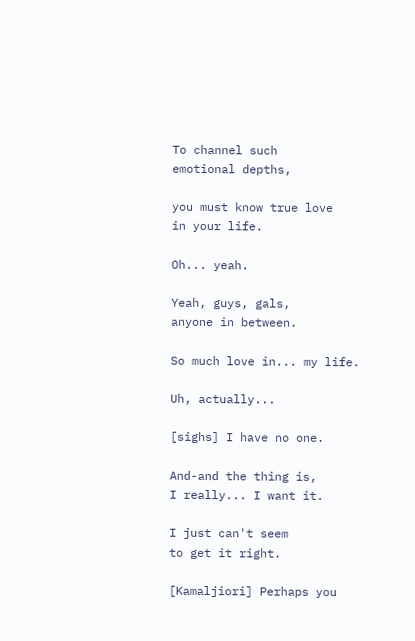To channel such
emotional depths,

you must know true love
in your life.

Oh... yeah.

Yeah, guys, gals,
anyone in between.

So much love in... my life.

Uh, actually...

[sighs] I have no one.

And-and the thing is,
I really... I want it.

I just can't seem
to get it right.

[Kamaljiori] Perhaps you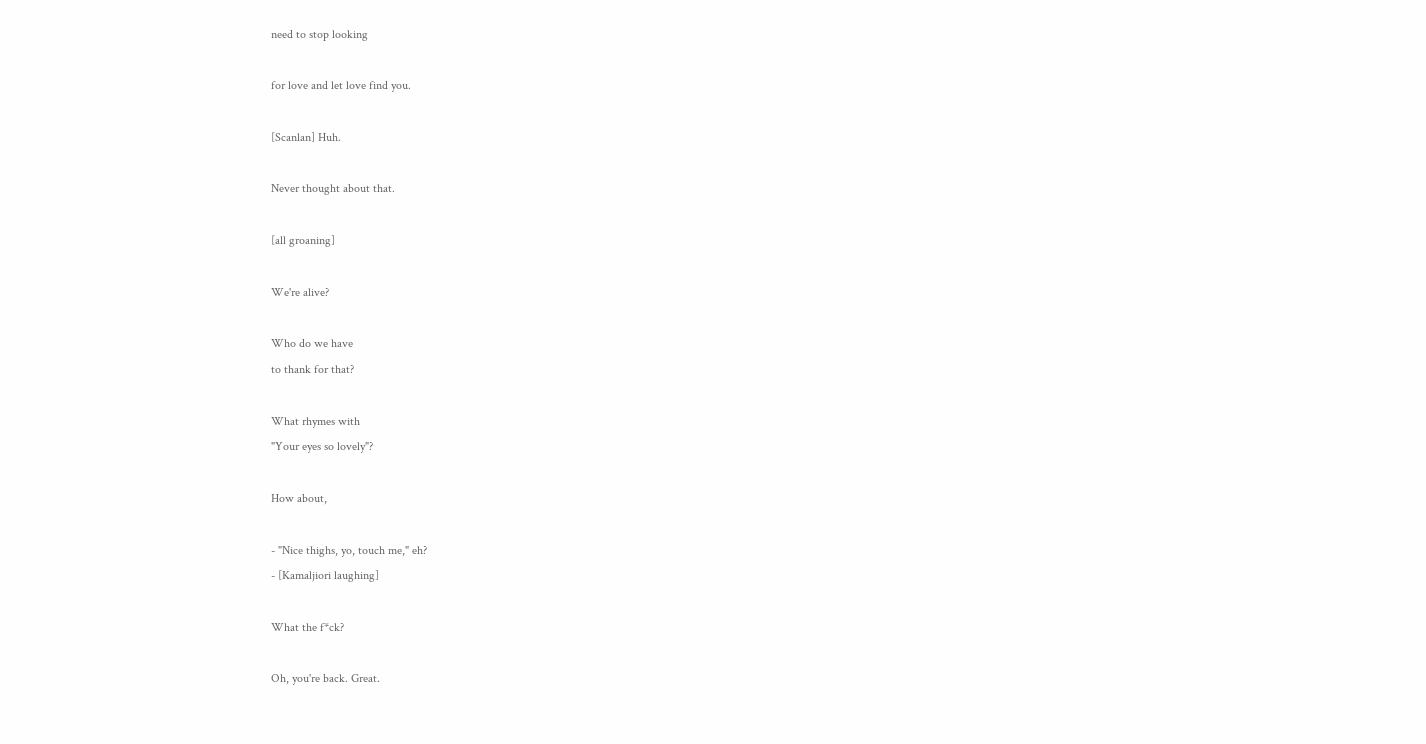need to stop looking

for love and let love find you.

[Scanlan] Huh.

Never thought about that.

[all groaning]

We're alive?

Who do we have
to thank for that?

What rhymes with
"Your eyes so lovely"?

How about,

- "Nice thighs, yo, touch me," eh?
- [Kamaljiori laughing]

What the f*ck?

Oh, you're back. Great.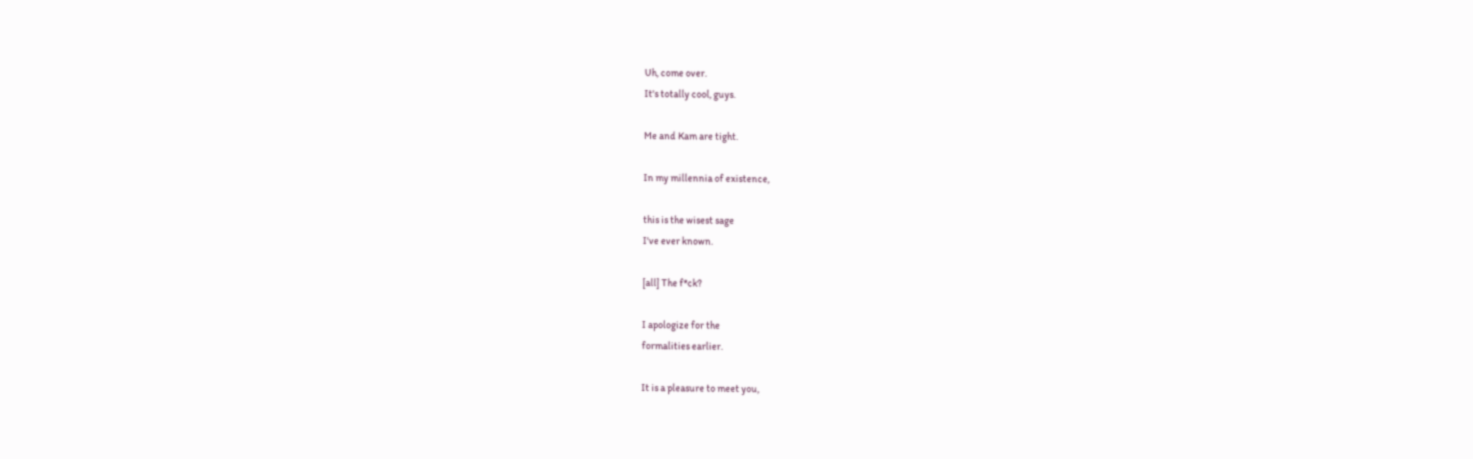Uh, come over.
It's totally cool, guys.

Me and Kam are tight.

In my millennia of existence,

this is the wisest sage
I've ever known.

[all] The f*ck?

I apologize for the
formalities earlier.

It is a pleasure to meet you,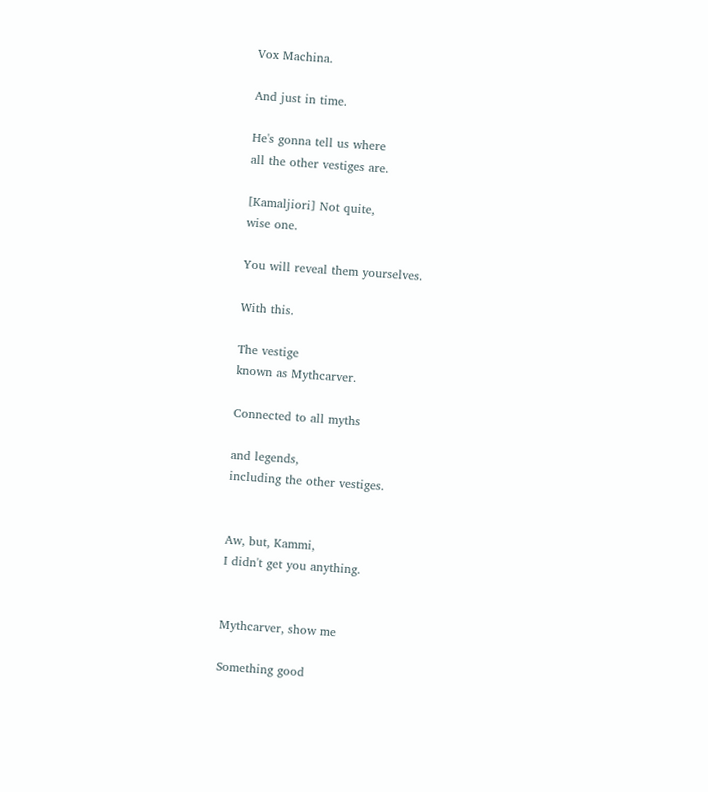Vox Machina.

And just in time.

He's gonna tell us where
all the other vestiges are.

[Kamaljiori] Not quite,
wise one.

You will reveal them yourselves.

With this.

The vestige
known as Mythcarver.

Connected to all myths

and legends,
including the other vestiges.


Aw, but, Kammi,
I didn't get you anything.


Mythcarver, show me

Something good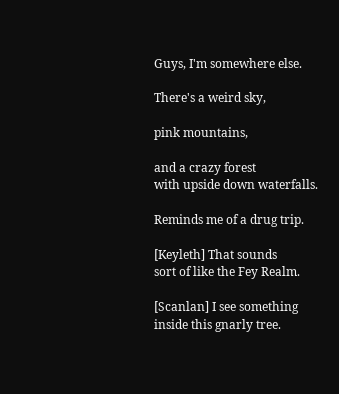Guys, I'm somewhere else.

There's a weird sky,

pink mountains,

and a crazy forest
with upside down waterfalls.

Reminds me of a drug trip.

[Keyleth] That sounds
sort of like the Fey Realm.

[Scanlan] I see something
inside this gnarly tree.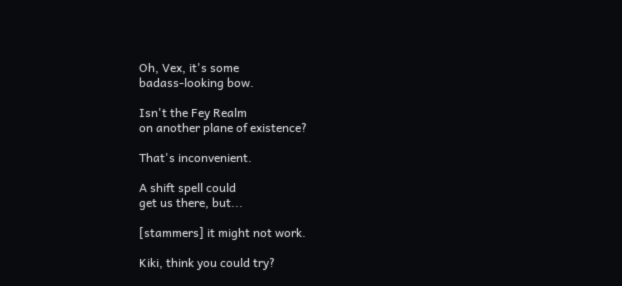Oh, Vex, it's some
badass-looking bow.

Isn't the Fey Realm
on another plane of existence?

That's inconvenient.

A shift spell could
get us there, but...

[stammers] it might not work.

Kiki, think you could try?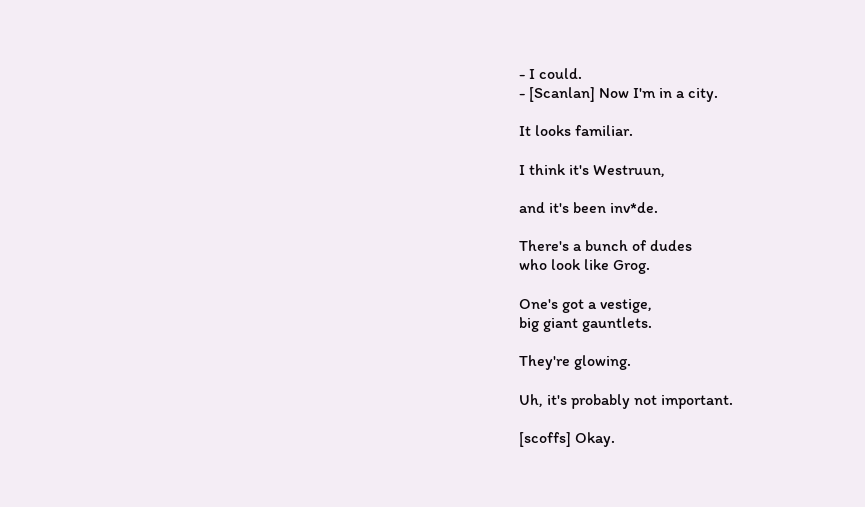- I could.
- [Scanlan] Now I'm in a city.

It looks familiar.

I think it's Westruun,

and it's been inv*de.

There's a bunch of dudes
who look like Grog.

One's got a vestige,
big giant gauntlets.

They're glowing.

Uh, it's probably not important.

[scoffs] Okay.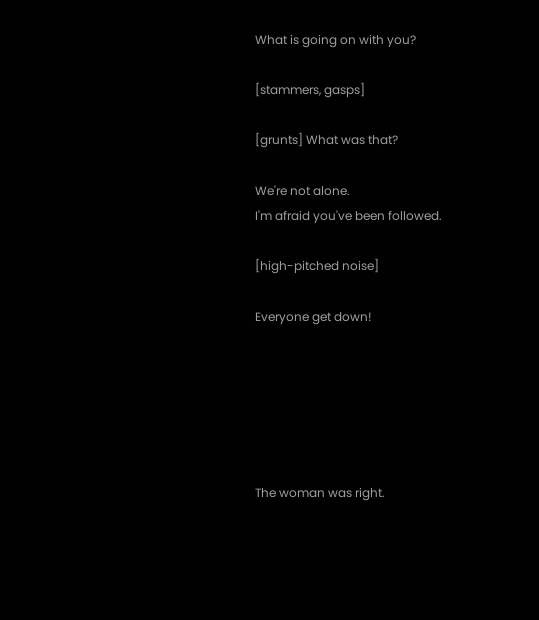What is going on with you?

[stammers, gasps]

[grunts] What was that?

We're not alone.
I'm afraid you've been followed.

[high-pitched noise]

Everyone get down!






The woman was right.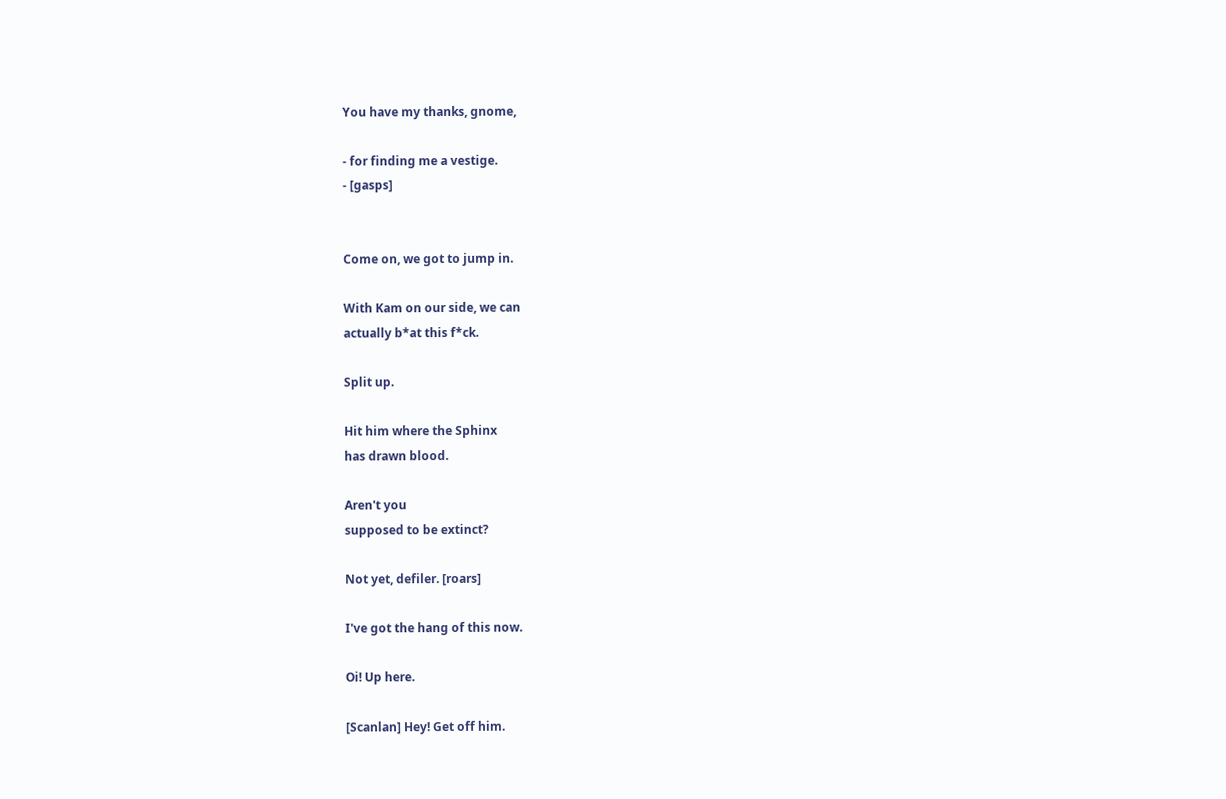You have my thanks, gnome,

- for finding me a vestige.
- [gasps]


Come on, we got to jump in.

With Kam on our side, we can
actually b*at this f*ck.

Split up.

Hit him where the Sphinx
has drawn blood.

Aren't you
supposed to be extinct?

Not yet, defiler. [roars]

I've got the hang of this now.

Oi! Up here.

[Scanlan] Hey! Get off him.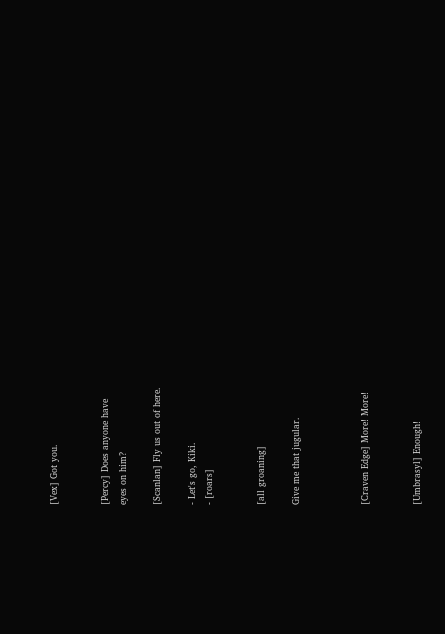[Vex] Got you.


[Percy] Does anyone have
eyes on him?

[Scanlan] Fly us out of here.

- Let's go, Kiki.
- [roars]


[all groaning]

Give me that jugular.



[Craven Edge] More! More!


[Umbrasyl] Enough!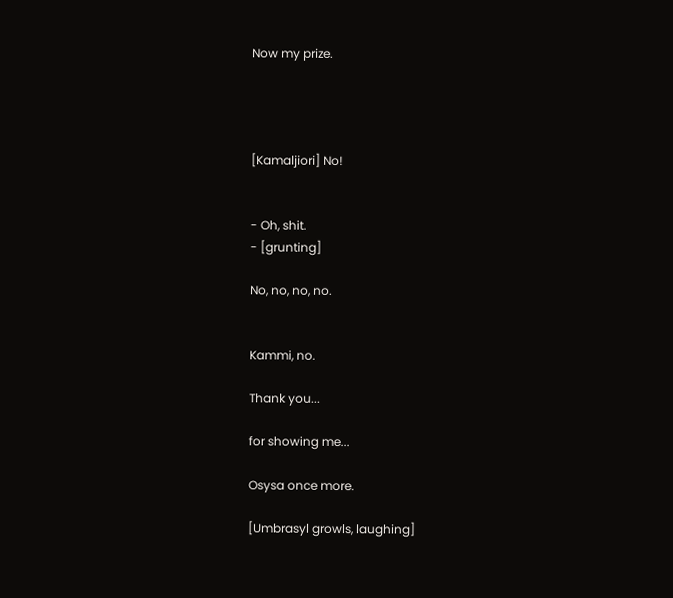Now my prize.




[Kamaljiori] No!


- Oh, shit.
- [grunting]

No, no, no, no.


Kammi, no.

Thank you...

for showing me...

Osysa once more.

[Umbrasyl growls, laughing]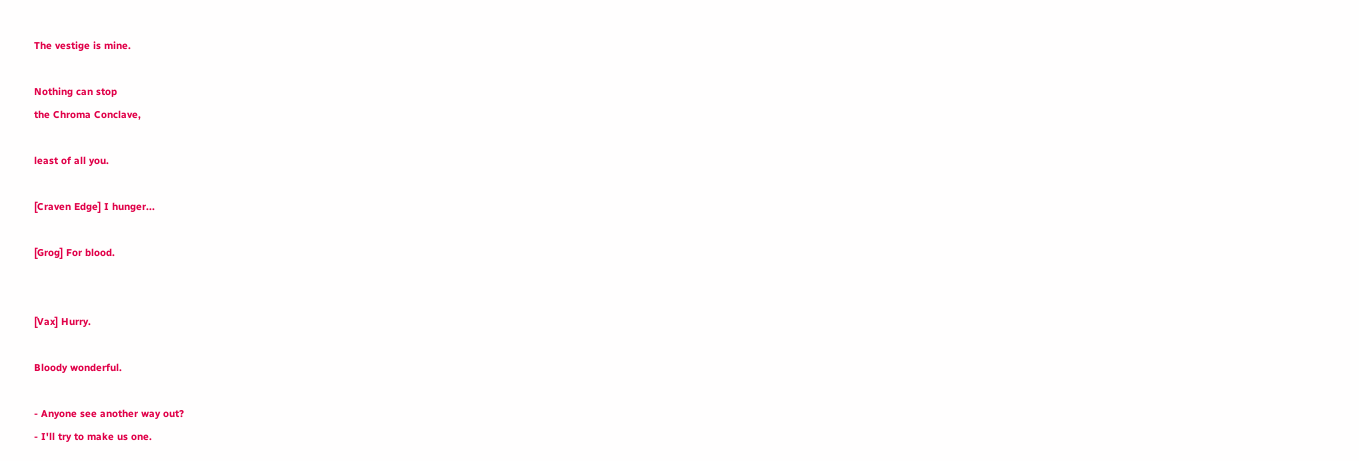The vestige is mine.

Nothing can stop
the Chroma Conclave,

least of all you.

[Craven Edge] I hunger...

[Grog] For blood.


[Vax] Hurry.

Bloody wonderful.

- Anyone see another way out?
- I'll try to make us one.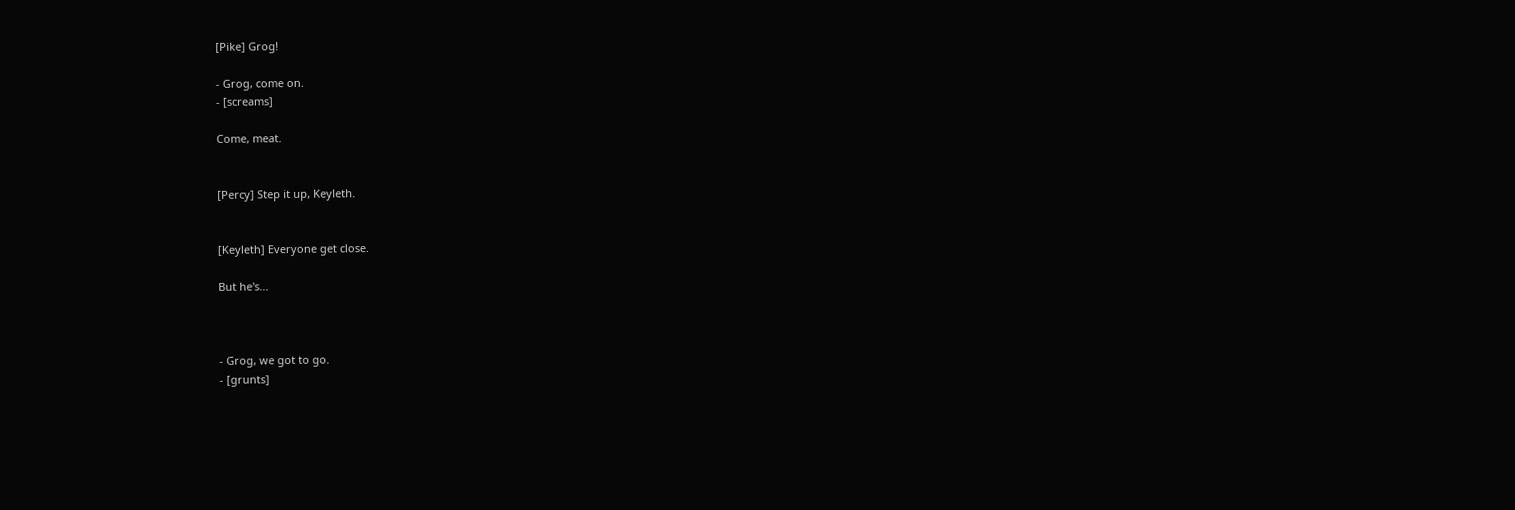[Pike] Grog!

- Grog, come on.
- [screams]

Come, meat.


[Percy] Step it up, Keyleth.


[Keyleth] Everyone get close.

But he's...



- Grog, we got to go.
- [grunts]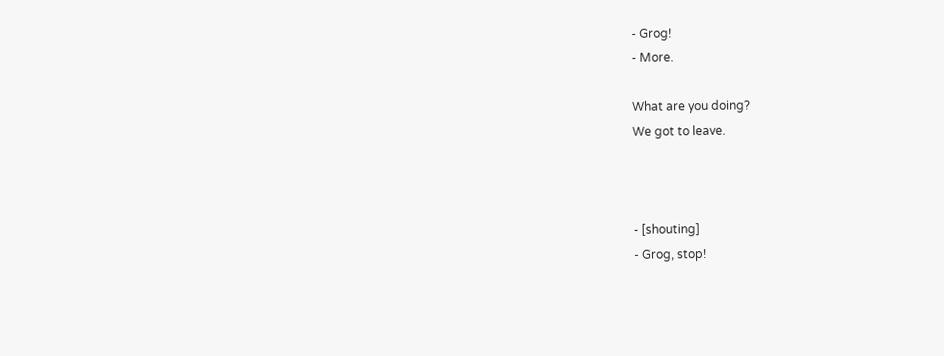- Grog!
- More.

What are you doing?
We got to leave.



- [shouting]
- Grog, stop!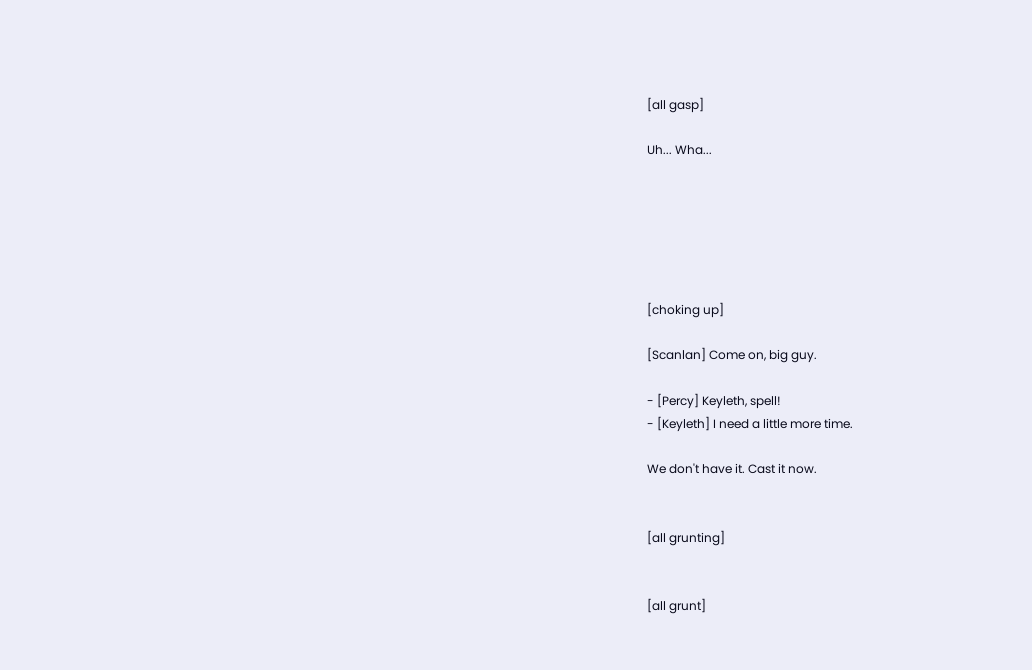[all gasp]

Uh... Wha...






[choking up]

[Scanlan] Come on, big guy.

- [Percy] Keyleth, spell!
- [Keyleth] I need a little more time.

We don't have it. Cast it now.


[all grunting]


[all grunt]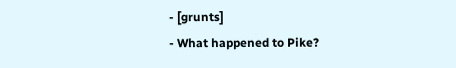- [grunts]
- What happened to Pike?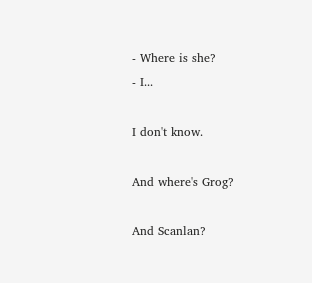- Where is she?
- I...

I don't know.

And where's Grog?

And Scanlan?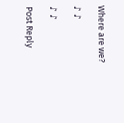Where are we?

♪ ♪

♪ ♪

Post Reply